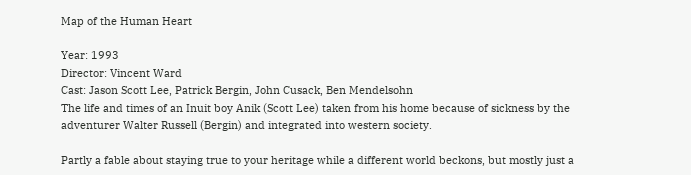Map of the Human Heart

Year: 1993
Director: Vincent Ward
Cast: Jason Scott Lee, Patrick Bergin, John Cusack, Ben Mendelsohn
The life and times of an Inuit boy Anik (Scott Lee) taken from his home because of sickness by the adventurer Walter Russell (Bergin) and integrated into western society.

Partly a fable about staying true to your heritage while a different world beckons, but mostly just a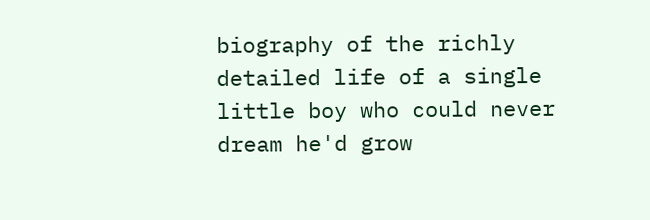biography of the richly detailed life of a single little boy who could never dream he'd grow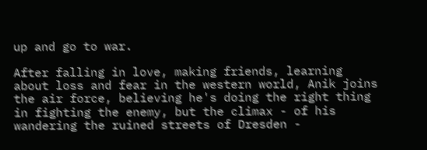up and go to war.

After falling in love, making friends, learning about loss and fear in the western world, Anik joins the air force, believing he's doing the right thing in fighting the enemy, but the climax - of his wandering the ruined streets of Dresden -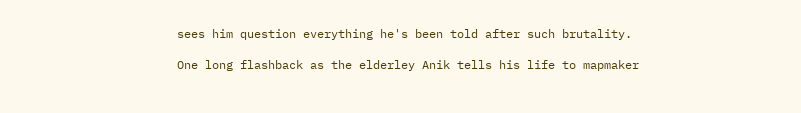sees him question everything he's been told after such brutality.

One long flashback as the elderley Anik tells his life to mapmaker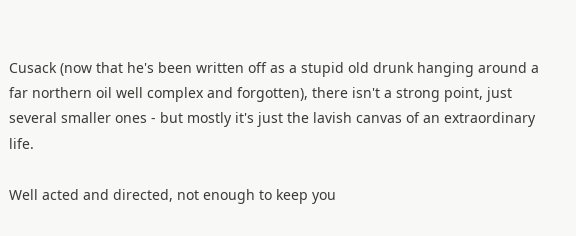Cusack (now that he's been written off as a stupid old drunk hanging around a far northern oil well complex and forgotten), there isn't a strong point, just several smaller ones - but mostly it's just the lavish canvas of an extraordinary life.

Well acted and directed, not enough to keep you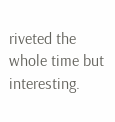riveted the whole time but interesting.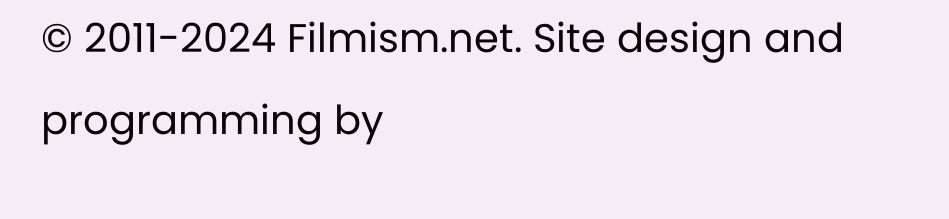© 2011-2024 Filmism.net. Site design and programming by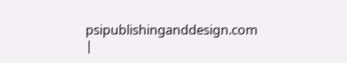psipublishinganddesign.com |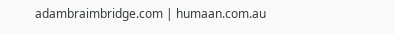adambraimbridge.com | humaan.com.au